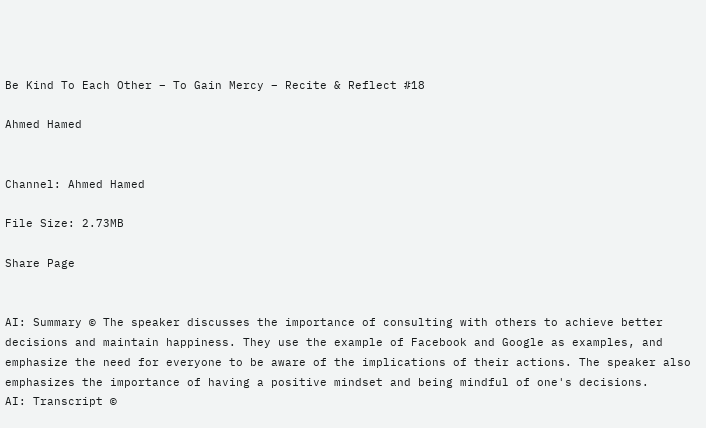Be Kind To Each Other – To Gain Mercy – Recite & Reflect #18

Ahmed Hamed


Channel: Ahmed Hamed

File Size: 2.73MB

Share Page


AI: Summary © The speaker discusses the importance of consulting with others to achieve better decisions and maintain happiness. They use the example of Facebook and Google as examples, and emphasize the need for everyone to be aware of the implications of their actions. The speaker also emphasizes the importance of having a positive mindset and being mindful of one's decisions.
AI: Transcript ©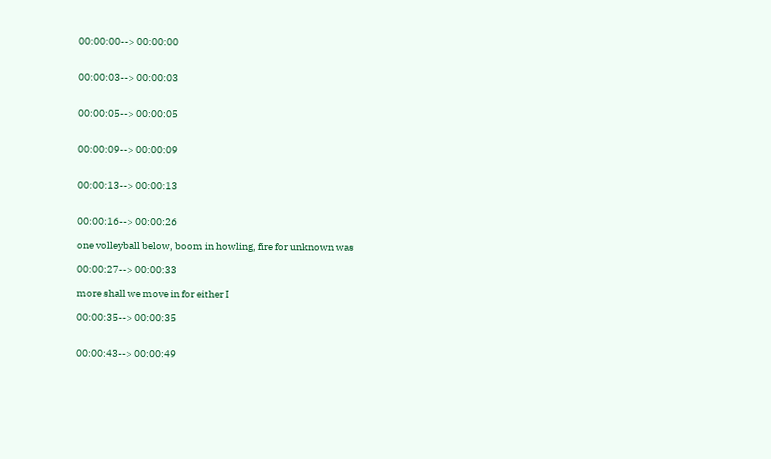00:00:00--> 00:00:00


00:00:03--> 00:00:03


00:00:05--> 00:00:05


00:00:09--> 00:00:09


00:00:13--> 00:00:13


00:00:16--> 00:00:26

one volleyball below, boom in howling, fire for unknown was

00:00:27--> 00:00:33

more shall we move in for either I

00:00:35--> 00:00:35


00:00:43--> 00:00:49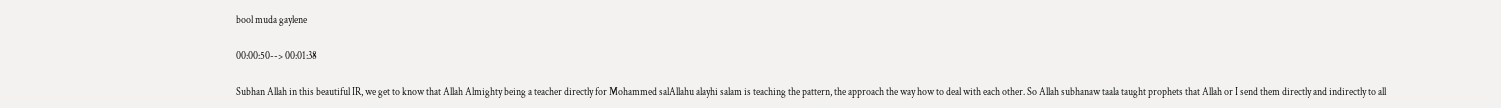bool muda gaylene

00:00:50--> 00:01:38

Subhan Allah in this beautiful IR, we get to know that Allah Almighty being a teacher directly for Mohammed salAllahu alayhi salam is teaching the pattern, the approach the way how to deal with each other. So Allah subhanaw taala taught prophets that Allah or I send them directly and indirectly to all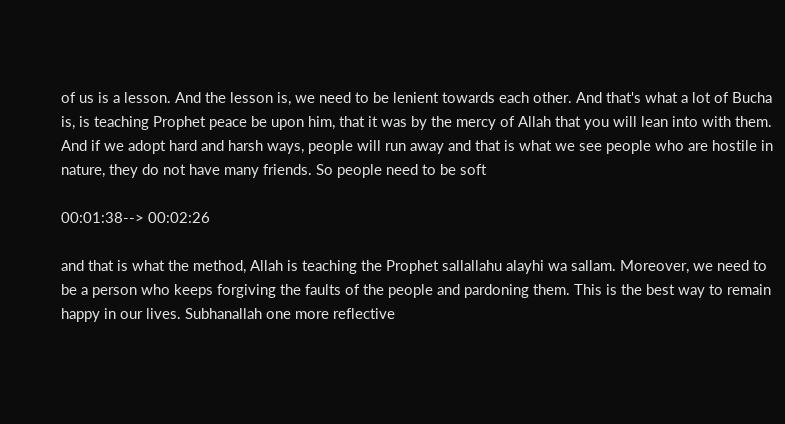of us is a lesson. And the lesson is, we need to be lenient towards each other. And that's what a lot of Bucha is, is teaching Prophet peace be upon him, that it was by the mercy of Allah that you will lean into with them. And if we adopt hard and harsh ways, people will run away and that is what we see people who are hostile in nature, they do not have many friends. So people need to be soft

00:01:38--> 00:02:26

and that is what the method, Allah is teaching the Prophet sallallahu alayhi wa sallam. Moreover, we need to be a person who keeps forgiving the faults of the people and pardoning them. This is the best way to remain happy in our lives. Subhanallah one more reflective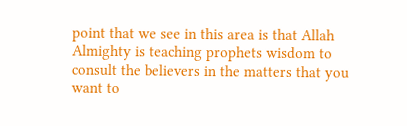point that we see in this area is that Allah Almighty is teaching prophets wisdom to consult the believers in the matters that you want to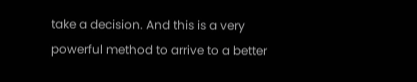take a decision. And this is a very powerful method to arrive to a better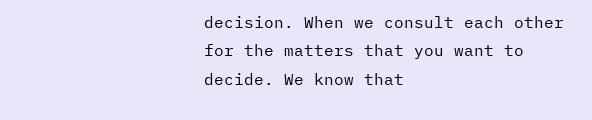decision. When we consult each other for the matters that you want to decide. We know that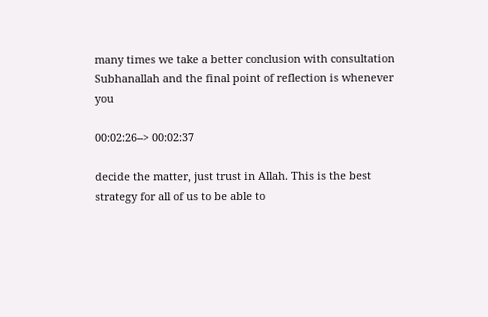many times we take a better conclusion with consultation Subhanallah and the final point of reflection is whenever you

00:02:26--> 00:02:37

decide the matter, just trust in Allah. This is the best strategy for all of us to be able to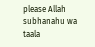please Allah subhanahu wa taala